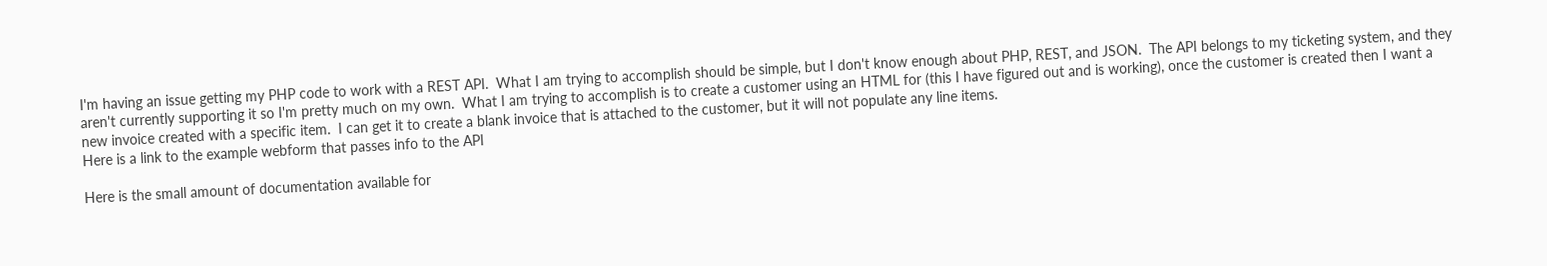I'm having an issue getting my PHP code to work with a REST API.  What I am trying to accomplish should be simple, but I don't know enough about PHP, REST, and JSON.  The API belongs to my ticketing system, and they aren't currently supporting it so I'm pretty much on my own.  What I am trying to accomplish is to create a customer using an HTML for (this I have figured out and is working), once the customer is created then I want a new invoice created with a specific item.  I can get it to create a blank invoice that is attached to the customer, but it will not populate any line items.
Here is a link to the example webform that passes info to the API

Here is the small amount of documentation available for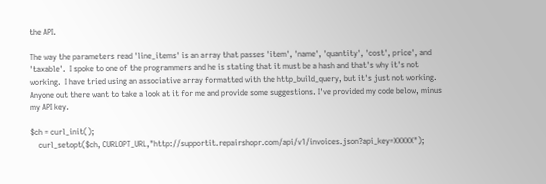the API.

The way the parameters read 'line_items' is an array that passes 'item', 'name', 'quantity', 'cost', price', and 'taxable'.  I spoke to one of the programmers and he is stating that it must be a hash and that's why it's not working.  I have tried using an associative array formatted with the http_build_query, but it's just not working. Anyone out there want to take a look at it for me and provide some suggestions. I've provided my code below, minus my API key.

$ch = curl_init();
    curl_setopt($ch, CURLOPT_URL,"http://supportit.repairshopr.com/api/v1/invoices.json?api_key=XXXXX");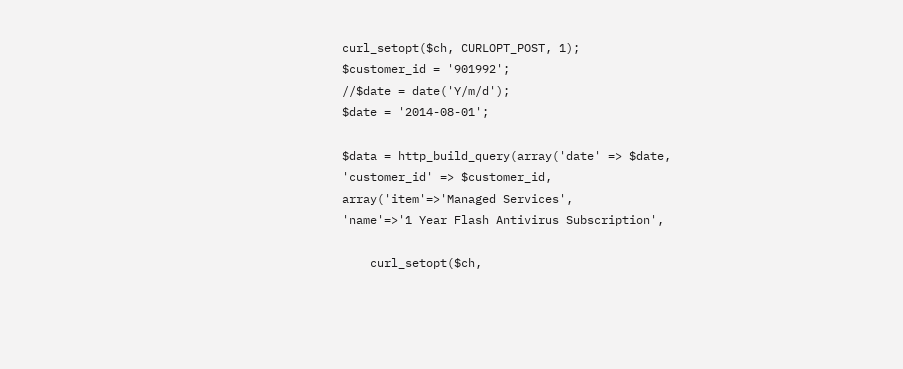curl_setopt($ch, CURLOPT_POST, 1);
$customer_id = '901992';
//$date = date('Y/m/d');
$date = '2014-08-01';

$data = http_build_query(array('date' => $date,
'customer_id' => $customer_id,
array('item'=>'Managed Services',
'name'=>'1 Year Flash Antivirus Subscription',

    curl_setopt($ch,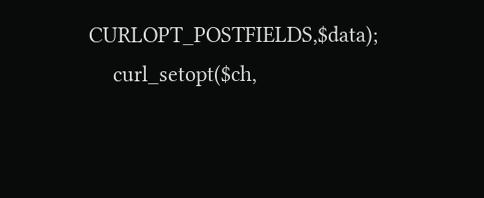CURLOPT_POSTFIELDS,$data);
    curl_setopt($ch,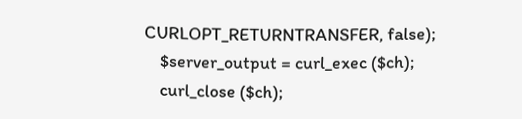CURLOPT_RETURNTRANSFER, false);
    $server_output = curl_exec ($ch);
    curl_close ($ch);